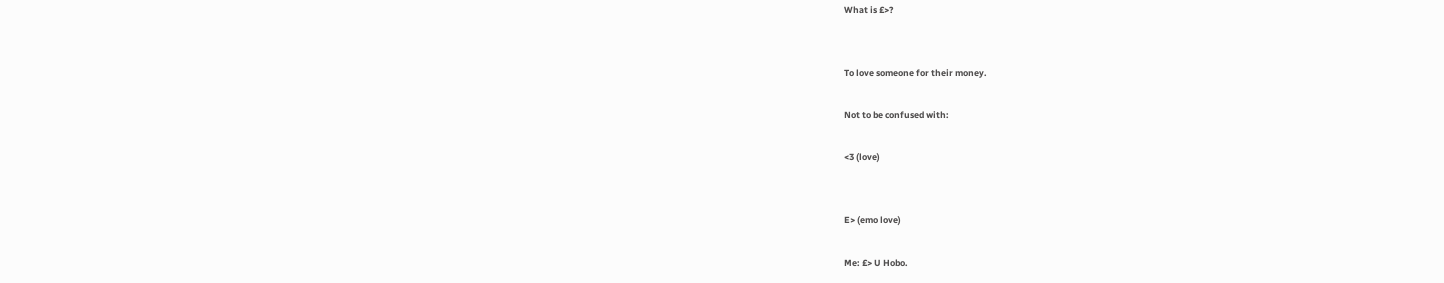What is £>?


To love someone for their money.

Not to be confused with:

<3 (love)


E> (emo love)

Me: £> U Hobo.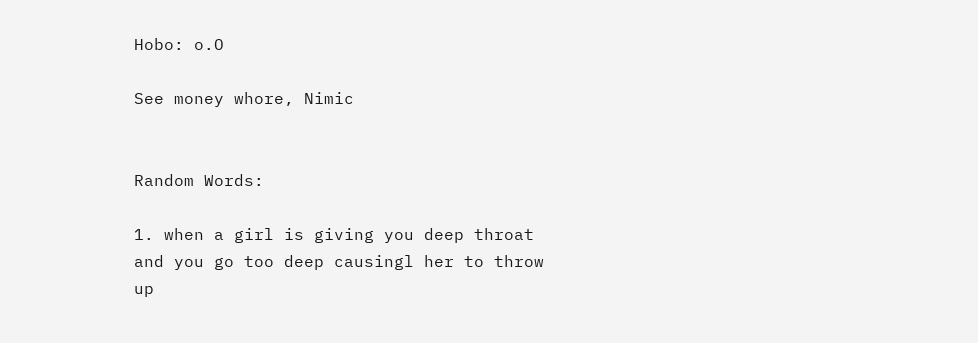Hobo: o.O

See money whore, Nimic


Random Words:

1. when a girl is giving you deep throat and you go too deep causingl her to throw up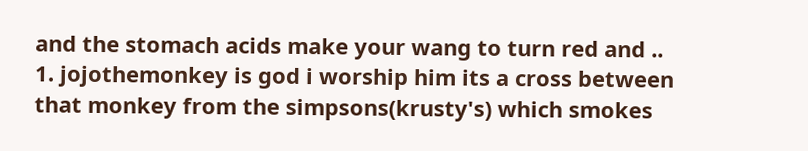and the stomach acids make your wang to turn red and ..
1. jojothemonkey is god i worship him its a cross between that monkey from the simpsons(krusty's) which smokes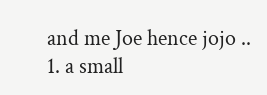and me Joe hence jojo ..
1. a small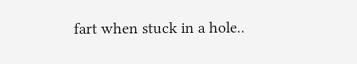fart when stuck in a hole..